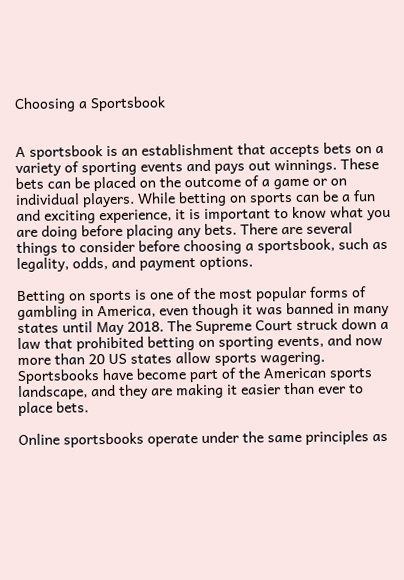Choosing a Sportsbook


A sportsbook is an establishment that accepts bets on a variety of sporting events and pays out winnings. These bets can be placed on the outcome of a game or on individual players. While betting on sports can be a fun and exciting experience, it is important to know what you are doing before placing any bets. There are several things to consider before choosing a sportsbook, such as legality, odds, and payment options.

Betting on sports is one of the most popular forms of gambling in America, even though it was banned in many states until May 2018. The Supreme Court struck down a law that prohibited betting on sporting events, and now more than 20 US states allow sports wagering. Sportsbooks have become part of the American sports landscape, and they are making it easier than ever to place bets.

Online sportsbooks operate under the same principles as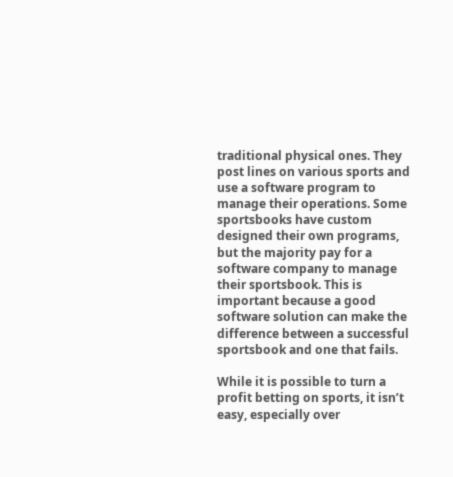traditional physical ones. They post lines on various sports and use a software program to manage their operations. Some sportsbooks have custom designed their own programs, but the majority pay for a software company to manage their sportsbook. This is important because a good software solution can make the difference between a successful sportsbook and one that fails.

While it is possible to turn a profit betting on sports, it isn’t easy, especially over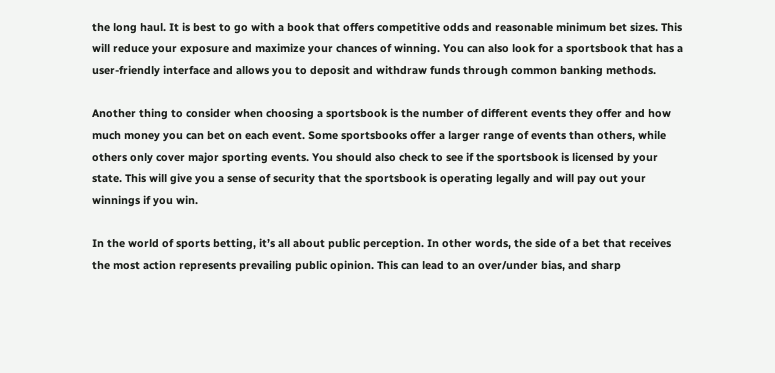the long haul. It is best to go with a book that offers competitive odds and reasonable minimum bet sizes. This will reduce your exposure and maximize your chances of winning. You can also look for a sportsbook that has a user-friendly interface and allows you to deposit and withdraw funds through common banking methods.

Another thing to consider when choosing a sportsbook is the number of different events they offer and how much money you can bet on each event. Some sportsbooks offer a larger range of events than others, while others only cover major sporting events. You should also check to see if the sportsbook is licensed by your state. This will give you a sense of security that the sportsbook is operating legally and will pay out your winnings if you win.

In the world of sports betting, it’s all about public perception. In other words, the side of a bet that receives the most action represents prevailing public opinion. This can lead to an over/under bias, and sharp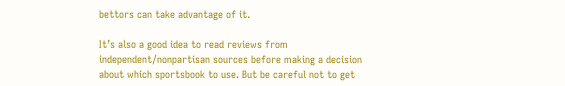bettors can take advantage of it.

It’s also a good idea to read reviews from independent/nonpartisan sources before making a decision about which sportsbook to use. But be careful not to get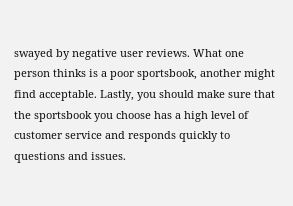swayed by negative user reviews. What one person thinks is a poor sportsbook, another might find acceptable. Lastly, you should make sure that the sportsbook you choose has a high level of customer service and responds quickly to questions and issues.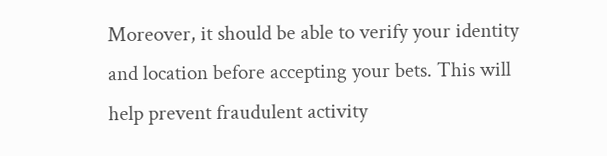Moreover, it should be able to verify your identity and location before accepting your bets. This will help prevent fraudulent activity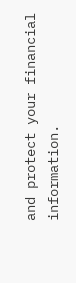and protect your financial information.